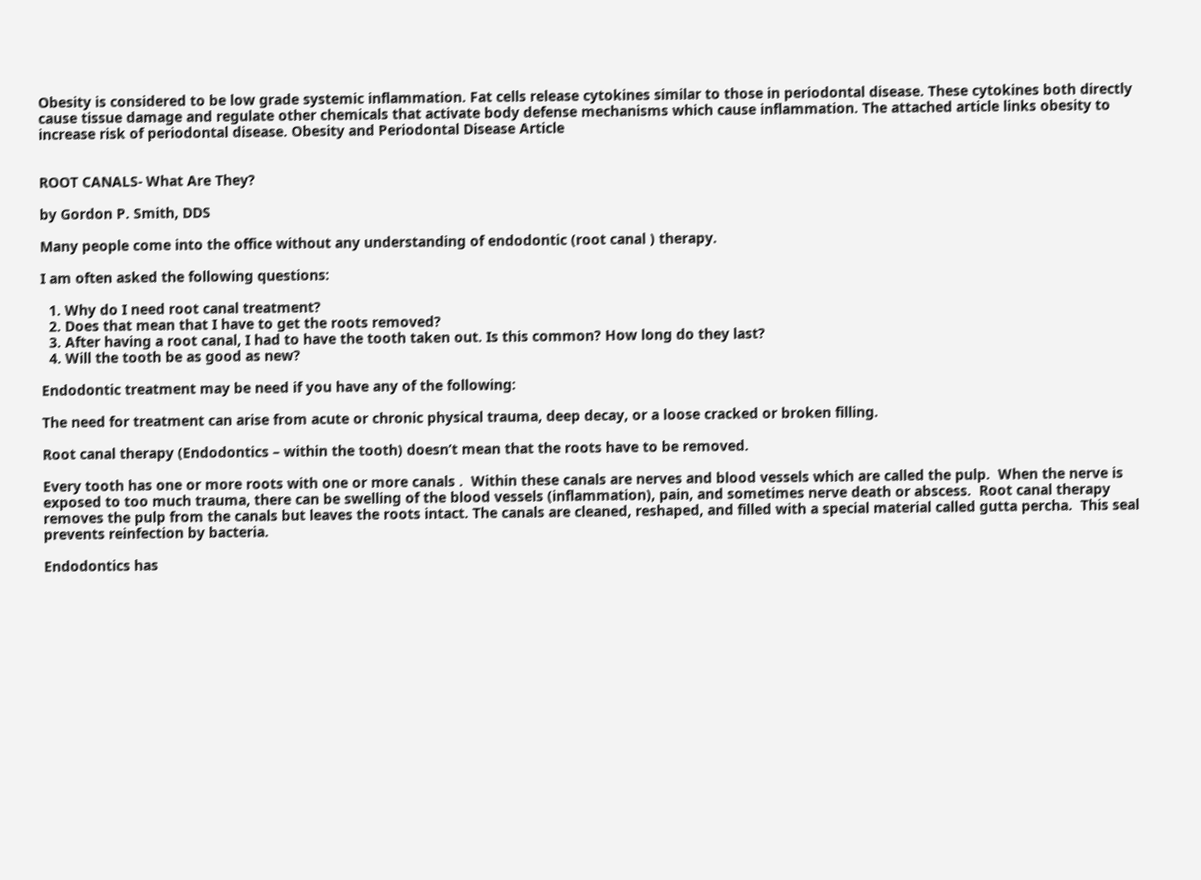Obesity is considered to be low grade systemic inflammation. Fat cells release cytokines similar to those in periodontal disease. These cytokines both directly cause tissue damage and regulate other chemicals that activate body defense mechanisms which cause inflammation. The attached article links obesity to increase risk of periodontal disease. Obesity and Periodontal Disease Article


ROOT CANALS- What Are They?

by Gordon P. Smith, DDS

Many people come into the office without any understanding of endodontic (root canal ) therapy.

I am often asked the following questions:

  1. Why do I need root canal treatment?
  2. Does that mean that I have to get the roots removed?
  3. After having a root canal, I had to have the tooth taken out. Is this common? How long do they last?
  4. Will the tooth be as good as new?

Endodontic treatment may be need if you have any of the following:

The need for treatment can arise from acute or chronic physical trauma, deep decay, or a loose cracked or broken filling.

Root canal therapy (Endodontics – within the tooth) doesn’t mean that the roots have to be removed.

Every tooth has one or more roots with one or more canals .  Within these canals are nerves and blood vessels which are called the pulp.  When the nerve is exposed to too much trauma, there can be swelling of the blood vessels (inflammation), pain, and sometimes nerve death or abscess.  Root canal therapy removes the pulp from the canals but leaves the roots intact. The canals are cleaned, reshaped, and filled with a special material called gutta percha.  This seal prevents reinfection by bacteria.

Endodontics has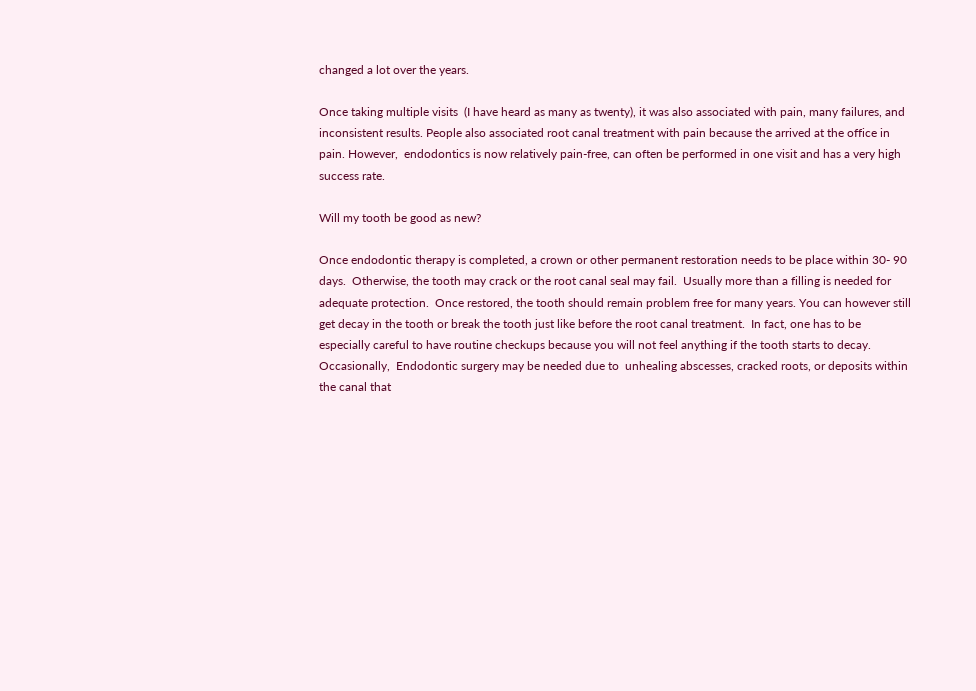changed a lot over the years.

Once taking multiple visits  (I have heard as many as twenty), it was also associated with pain, many failures, and inconsistent results. People also associated root canal treatment with pain because the arrived at the office in pain. However,  endodontics is now relatively pain-free, can often be performed in one visit and has a very high success rate.

Will my tooth be good as new?

Once endodontic therapy is completed, a crown or other permanent restoration needs to be place within 30- 90 days.  Otherwise, the tooth may crack or the root canal seal may fail.  Usually more than a filling is needed for adequate protection.  Once restored, the tooth should remain problem free for many years. You can however still get decay in the tooth or break the tooth just like before the root canal treatment.  In fact, one has to be especially careful to have routine checkups because you will not feel anything if the tooth starts to decay.    Occasionally,  Endodontic surgery may be needed due to  unhealing abscesses, cracked roots, or deposits within the canal that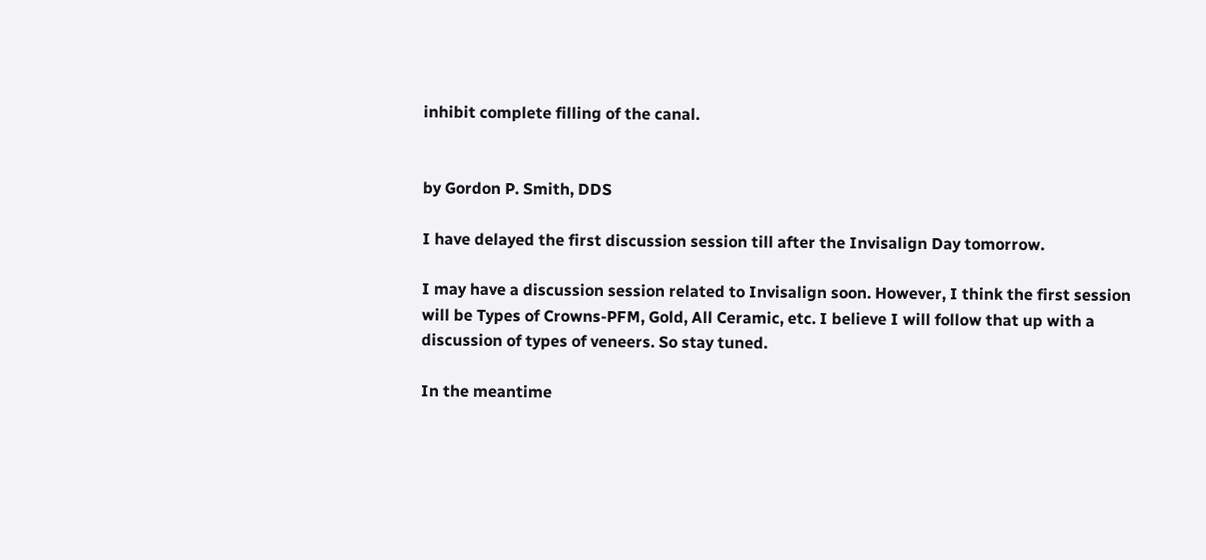inhibit complete filling of the canal.


by Gordon P. Smith, DDS

I have delayed the first discussion session till after the Invisalign Day tomorrow.

I may have a discussion session related to Invisalign soon. However, I think the first session will be Types of Crowns-PFM, Gold, All Ceramic, etc. I believe I will follow that up with a discussion of types of veneers. So stay tuned.

In the meantime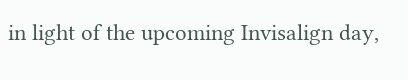in light of the upcoming Invisalign day,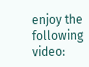enjoy the following video: